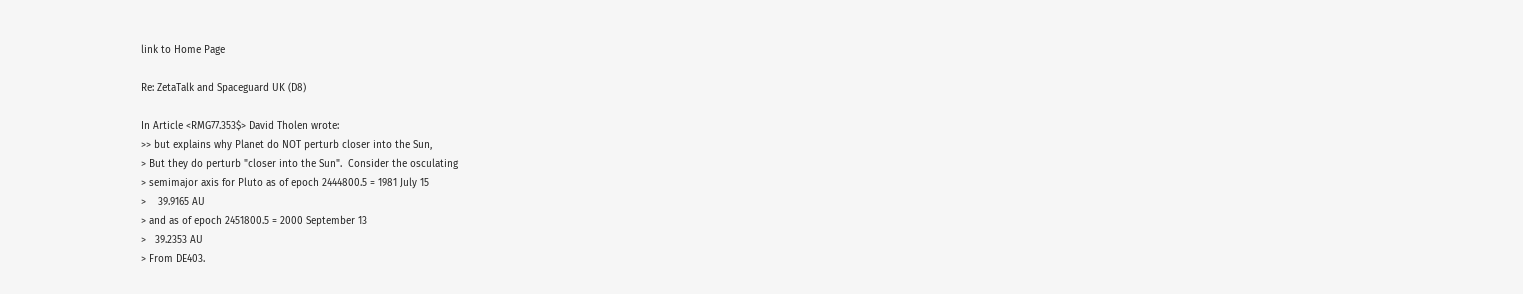link to Home Page

Re: ZetaTalk and Spaceguard UK (D8)

In Article <RMG77.353$> David Tholen wrote:
>> but explains why Planet do NOT perturb closer into the Sun,
> But they do perturb "closer into the Sun".  Consider the osculating
> semimajor axis for Pluto as of epoch 2444800.5 = 1981 July 15
>    39.9165 AU
> and as of epoch 2451800.5 = 2000 September 13
>   39.2353 AU
> From DE403.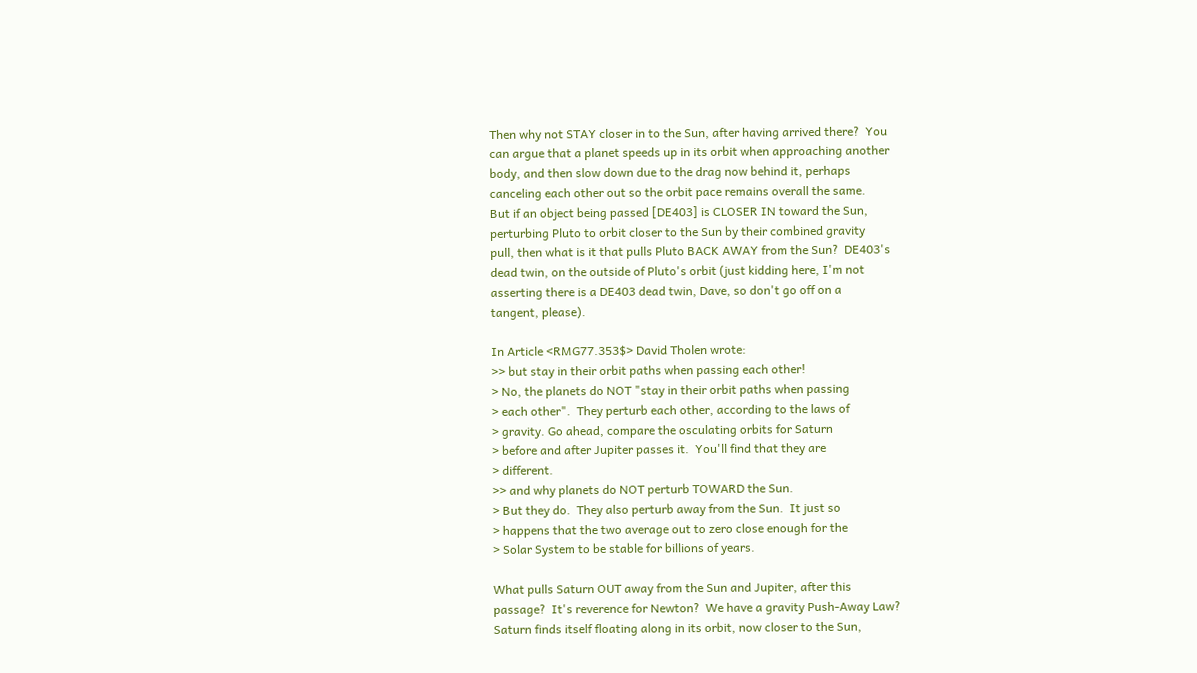Then why not STAY closer in to the Sun, after having arrived there?  You
can argue that a planet speeds up in its orbit when approaching another
body, and then slow down due to the drag now behind it, perhaps
canceling each other out so the orbit pace remains overall the same.
But if an object being passed [DE403] is CLOSER IN toward the Sun,
perturbing Pluto to orbit closer to the Sun by their combined gravity
pull, then what is it that pulls Pluto BACK AWAY from the Sun?  DE403's
dead twin, on the outside of Pluto's orbit (just kidding here, I'm not
asserting there is a DE403 dead twin, Dave, so don't go off on a
tangent, please).

In Article <RMG77.353$> David Tholen wrote:
>> but stay in their orbit paths when passing each other!
> No, the planets do NOT "stay in their orbit paths when passing
> each other".  They perturb each other, according to the laws of
> gravity. Go ahead, compare the osculating orbits for Saturn
> before and after Jupiter passes it.  You'll find that they are
> different.
>> and why planets do NOT perturb TOWARD the Sun.
> But they do.  They also perturb away from the Sun.  It just so
> happens that the two average out to zero close enough for the
> Solar System to be stable for billions of years.

What pulls Saturn OUT away from the Sun and Jupiter, after this
passage?  It's reverence for Newton?  We have a gravity Push-Away Law?
Saturn finds itself floating along in its orbit, now closer to the Sun,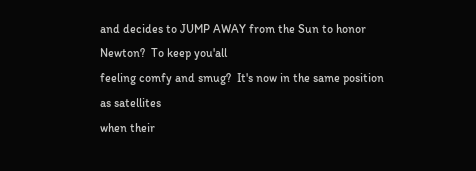and decides to JUMP AWAY from the Sun to honor Newton?  To keep you'all
feeling comfy and smug?  It's now in the same position as satellites
when their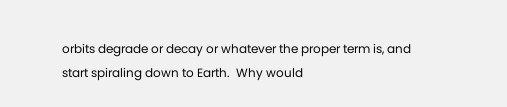orbits degrade or decay or whatever the proper term is, and
start spiraling down to Earth.  Why would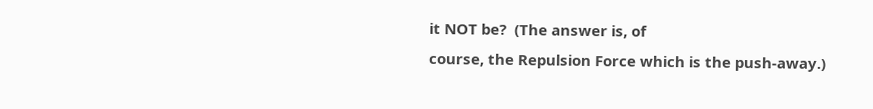it NOT be?  (The answer is, of
course, the Repulsion Force which is the push-away.)